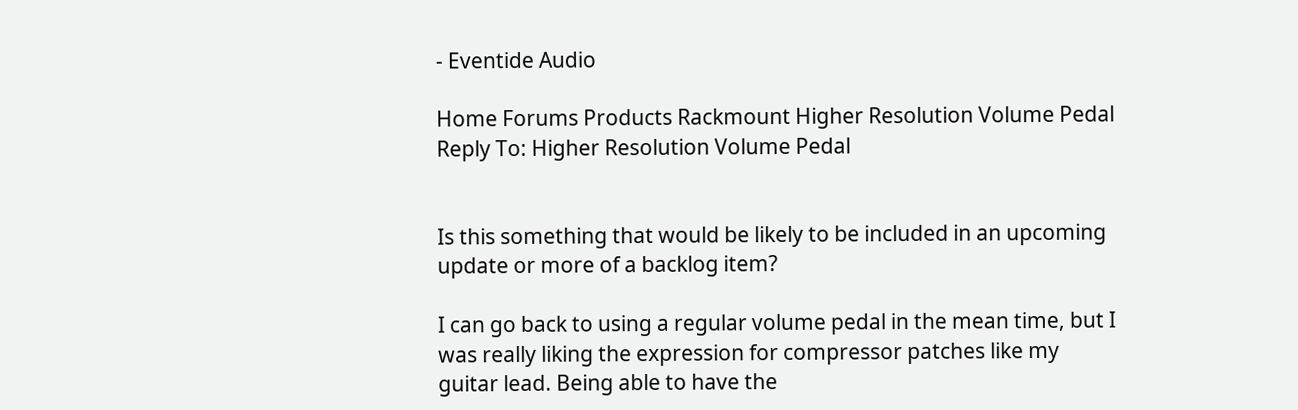- Eventide Audio

Home Forums Products Rackmount Higher Resolution Volume Pedal Reply To: Higher Resolution Volume Pedal


Is this something that would be likely to be included in an upcoming update or more of a backlog item?

I can go back to using a regular volume pedal in the mean time, but I was really liking the expression for compressor patches like my guitar lead. Being able to have the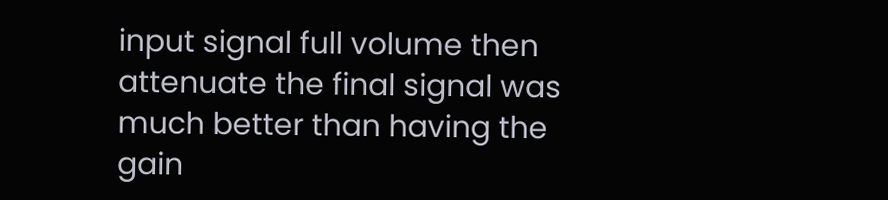input signal full volume then attenuate the final signal was much better than having the gain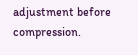adjustment before compression.